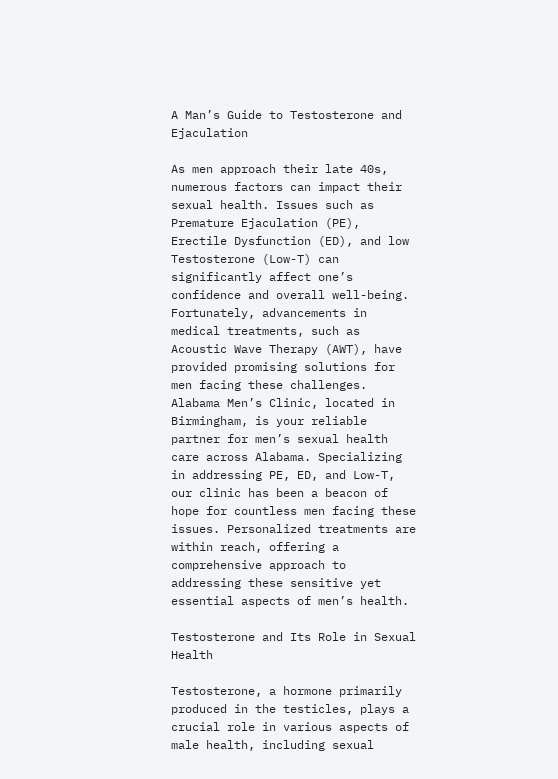A Man’s Guide to Testosterone and Ejaculation

As men approach their late 40s, numerous factors can impact their sexual health. Issues such as Premature Ejaculation (PE), Erectile Dysfunction (ED), and low Testosterone (Low-T) can significantly affect one’s confidence and overall well-being. Fortunately, advancements in medical treatments, such as Acoustic Wave Therapy (AWT), have provided promising solutions for men facing these challenges. Alabama Men’s Clinic, located in Birmingham, is your reliable partner for men’s sexual health care across Alabama. Specializing in addressing PE, ED, and Low-T, our clinic has been a beacon of hope for countless men facing these issues. Personalized treatments are within reach, offering a comprehensive approach to addressing these sensitive yet essential aspects of men’s health.

Testosterone and Its Role in Sexual Health

Testosterone, a hormone primarily produced in the testicles, plays a crucial role in various aspects of male health, including sexual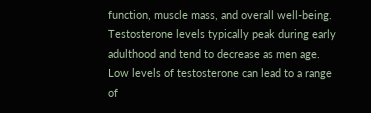function, muscle mass, and overall well-being. Testosterone levels typically peak during early adulthood and tend to decrease as men age. Low levels of testosterone can lead to a range of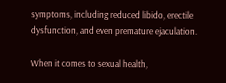symptoms, including reduced libido, erectile dysfunction, and even premature ejaculation.

When it comes to sexual health,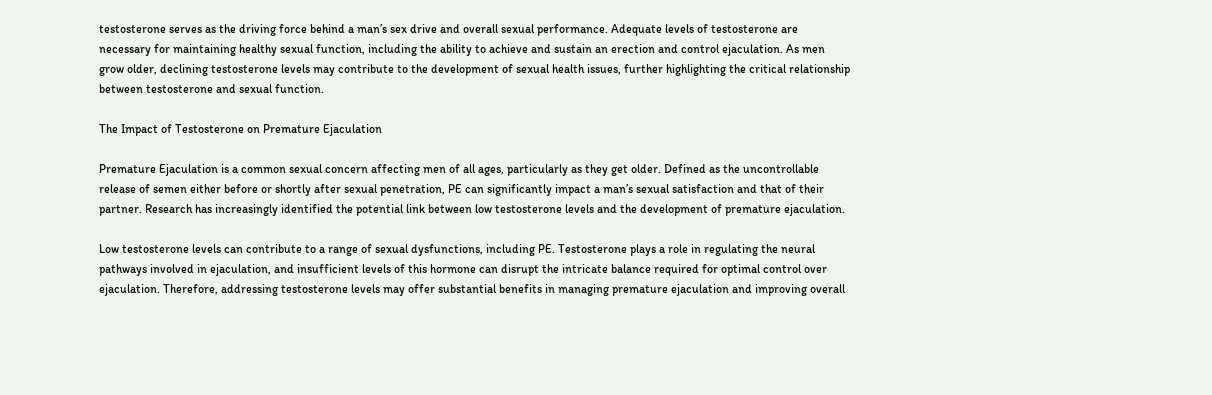testosterone serves as the driving force behind a man’s sex drive and overall sexual performance. Adequate levels of testosterone are necessary for maintaining healthy sexual function, including the ability to achieve and sustain an erection and control ejaculation. As men grow older, declining testosterone levels may contribute to the development of sexual health issues, further highlighting the critical relationship between testosterone and sexual function.

The Impact of Testosterone on Premature Ejaculation

Premature Ejaculation is a common sexual concern affecting men of all ages, particularly as they get older. Defined as the uncontrollable release of semen either before or shortly after sexual penetration, PE can significantly impact a man’s sexual satisfaction and that of their partner. Research has increasingly identified the potential link between low testosterone levels and the development of premature ejaculation.

Low testosterone levels can contribute to a range of sexual dysfunctions, including PE. Testosterone plays a role in regulating the neural pathways involved in ejaculation, and insufficient levels of this hormone can disrupt the intricate balance required for optimal control over ejaculation. Therefore, addressing testosterone levels may offer substantial benefits in managing premature ejaculation and improving overall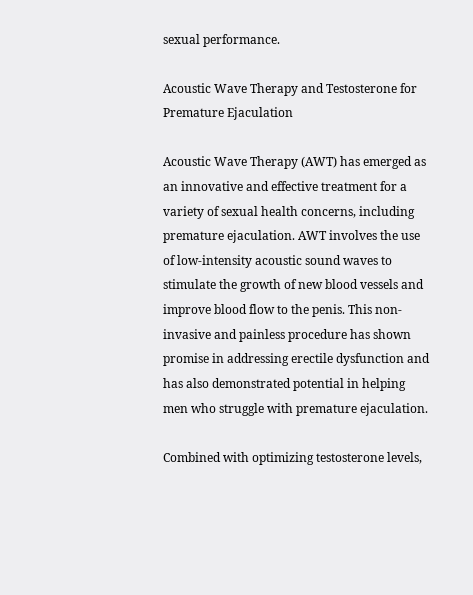sexual performance.

Acoustic Wave Therapy and Testosterone for Premature Ejaculation

Acoustic Wave Therapy (AWT) has emerged as an innovative and effective treatment for a variety of sexual health concerns, including premature ejaculation. AWT involves the use of low-intensity acoustic sound waves to stimulate the growth of new blood vessels and improve blood flow to the penis. This non-invasive and painless procedure has shown promise in addressing erectile dysfunction and has also demonstrated potential in helping men who struggle with premature ejaculation.

Combined with optimizing testosterone levels,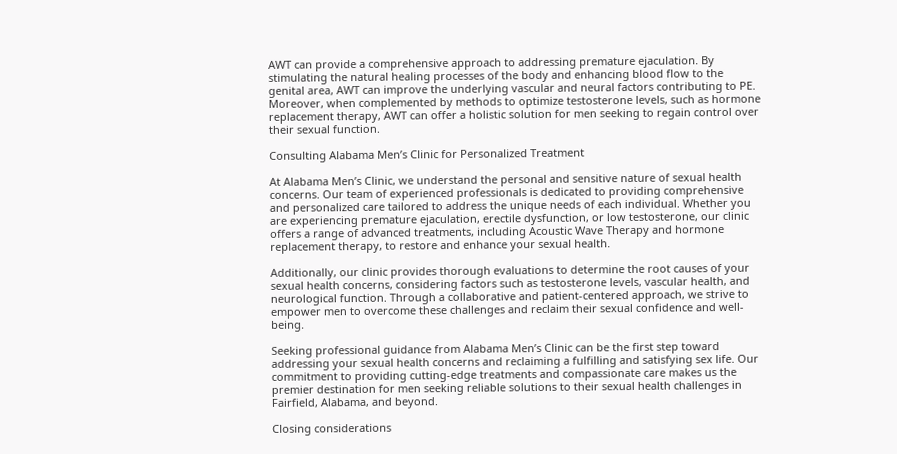AWT can provide a comprehensive approach to addressing premature ejaculation. By stimulating the natural healing processes of the body and enhancing blood flow to the genital area, AWT can improve the underlying vascular and neural factors contributing to PE. Moreover, when complemented by methods to optimize testosterone levels, such as hormone replacement therapy, AWT can offer a holistic solution for men seeking to regain control over their sexual function.

Consulting Alabama Men’s Clinic for Personalized Treatment

At Alabama Men’s Clinic, we understand the personal and sensitive nature of sexual health concerns. Our team of experienced professionals is dedicated to providing comprehensive and personalized care tailored to address the unique needs of each individual. Whether you are experiencing premature ejaculation, erectile dysfunction, or low testosterone, our clinic offers a range of advanced treatments, including Acoustic Wave Therapy and hormone replacement therapy, to restore and enhance your sexual health.

Additionally, our clinic provides thorough evaluations to determine the root causes of your sexual health concerns, considering factors such as testosterone levels, vascular health, and neurological function. Through a collaborative and patient-centered approach, we strive to empower men to overcome these challenges and reclaim their sexual confidence and well-being.

Seeking professional guidance from Alabama Men’s Clinic can be the first step toward addressing your sexual health concerns and reclaiming a fulfilling and satisfying sex life. Our commitment to providing cutting-edge treatments and compassionate care makes us the premier destination for men seeking reliable solutions to their sexual health challenges in Fairfield, Alabama, and beyond.

Closing considerations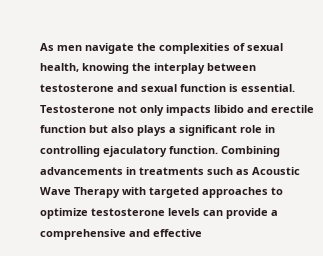As men navigate the complexities of sexual health, knowing the interplay between testosterone and sexual function is essential. Testosterone not only impacts libido and erectile function but also plays a significant role in controlling ejaculatory function. Combining advancements in treatments such as Acoustic Wave Therapy with targeted approaches to optimize testosterone levels can provide a comprehensive and effective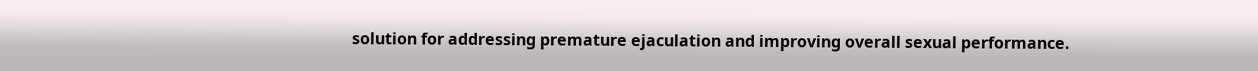solution for addressing premature ejaculation and improving overall sexual performance.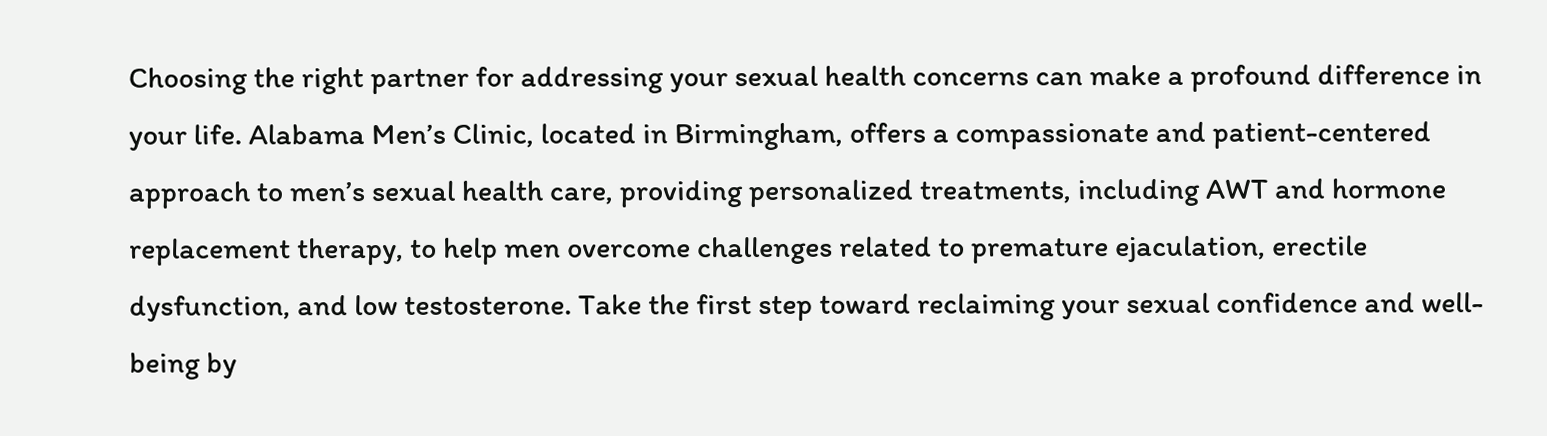Choosing the right partner for addressing your sexual health concerns can make a profound difference in your life. Alabama Men’s Clinic, located in Birmingham, offers a compassionate and patient-centered approach to men’s sexual health care, providing personalized treatments, including AWT and hormone replacement therapy, to help men overcome challenges related to premature ejaculation, erectile dysfunction, and low testosterone. Take the first step toward reclaiming your sexual confidence and well-being by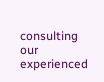consulting our experienced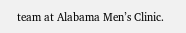team at Alabama Men’s Clinic.